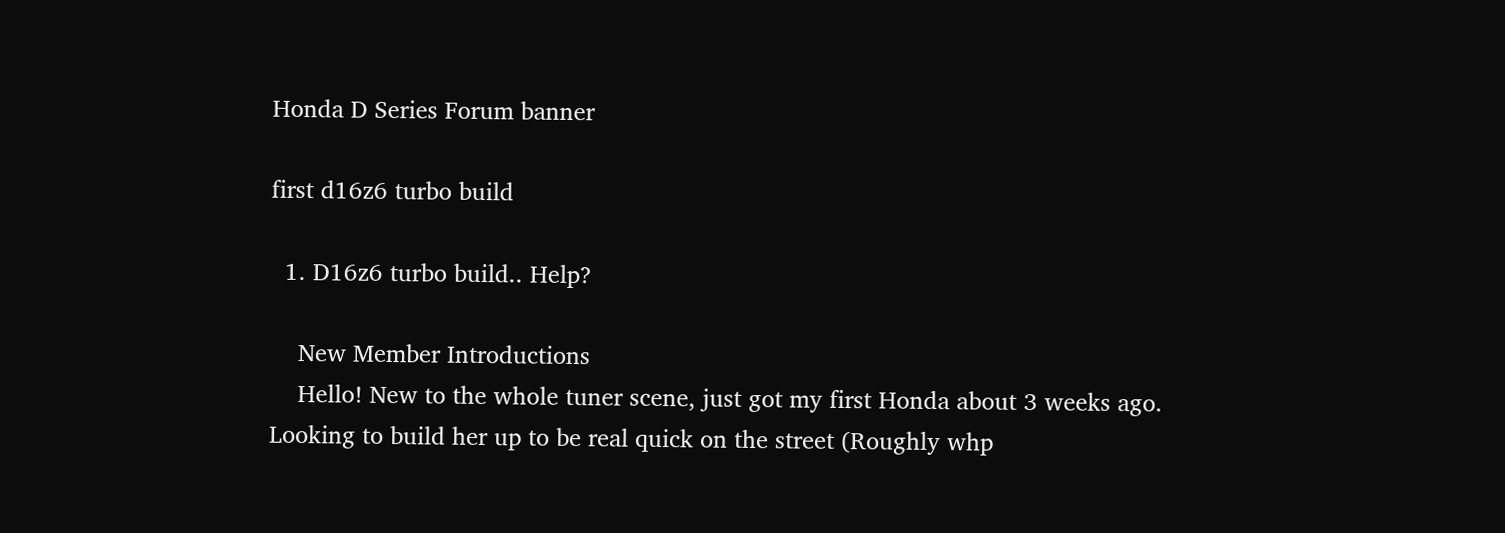Honda D Series Forum banner

first d16z6 turbo build

  1. D16z6 turbo build.. Help?

    New Member Introductions
    Hello! New to the whole tuner scene, just got my first Honda about 3 weeks ago. Looking to build her up to be real quick on the street (Roughly whp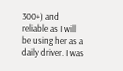300+) and reliable as I will be using her as a daily driver. I was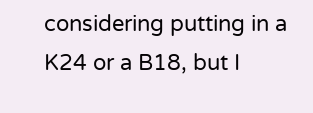considering putting in a K24 or a B18, but I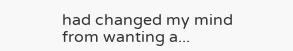had changed my mind from wanting a...